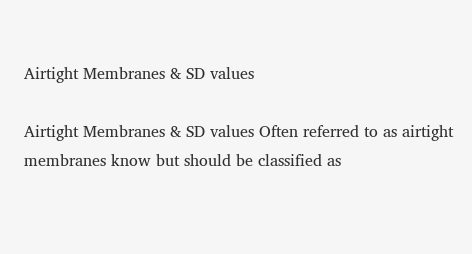Airtight Membranes & SD values

Airtight Membranes & SD values Often referred to as airtight membranes know but should be classified as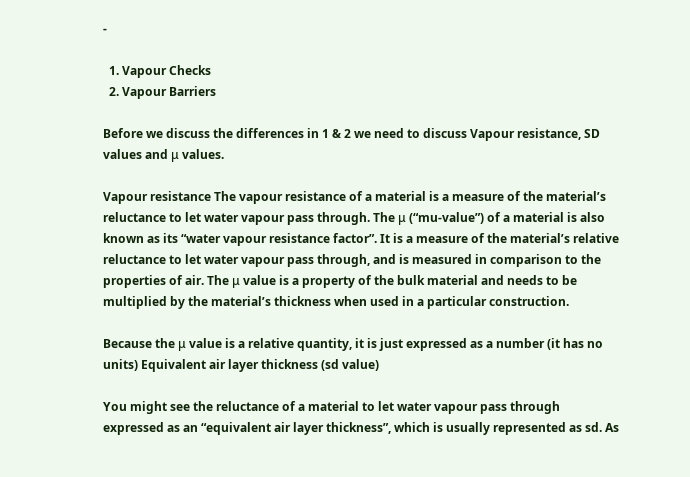-

  1. Vapour Checks
  2. Vapour Barriers

Before we discuss the differences in 1 & 2 we need to discuss Vapour resistance, SD values and μ values.

Vapour resistance The vapour resistance of a material is a measure of the material’s reluctance to let water vapour pass through. The μ (“mu-value”) of a material is also known as its “water vapour resistance factor”. It is a measure of the material’s relative reluctance to let water vapour pass through, and is measured in comparison to the properties of air. The μ value is a property of the bulk material and needs to be multiplied by the material’s thickness when used in a particular construction.

Because the μ value is a relative quantity, it is just expressed as a number (it has no units) Equivalent air layer thickness (sd value)

You might see the reluctance of a material to let water vapour pass through expressed as an “equivalent air layer thickness”, which is usually represented as sd. As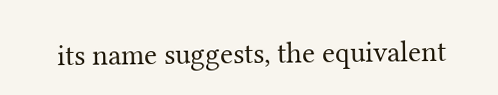its name suggests, the equivalent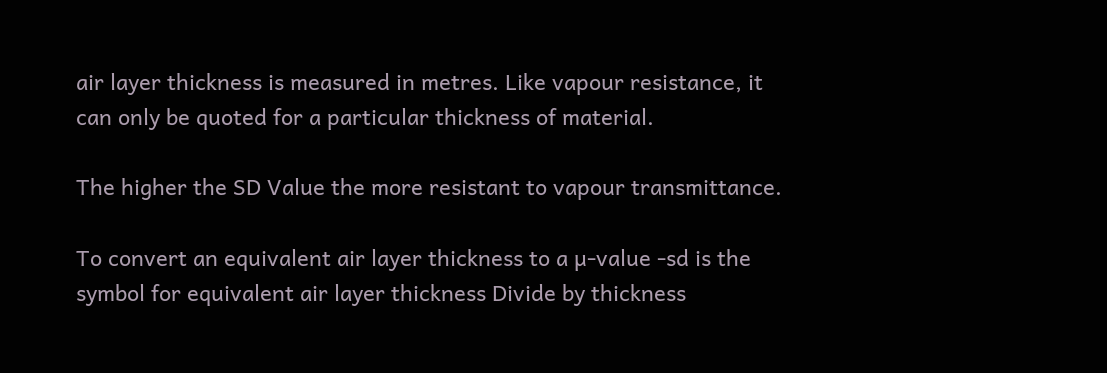air layer thickness is measured in metres. Like vapour resistance, it can only be quoted for a particular thickness of material.

The higher the SD Value the more resistant to vapour transmittance.

To convert an equivalent air layer thickness to a µ-value -sd is the symbol for equivalent air layer thickness Divide by thickness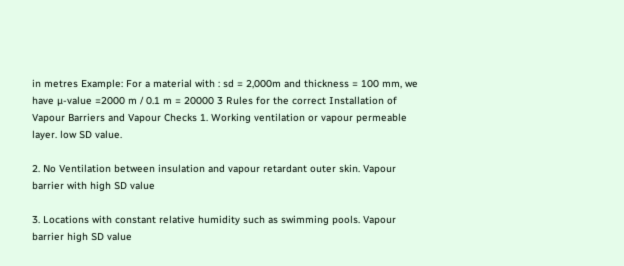in metres Example: For a material with : sd = 2,000m and thickness = 100 mm, we have µ-value =2000 m / 0.1 m = 20000 3 Rules for the correct Installation of Vapour Barriers and Vapour Checks 1. Working ventilation or vapour permeable layer. low SD value.

2. No Ventilation between insulation and vapour retardant outer skin. Vapour barrier with high SD value

3. Locations with constant relative humidity such as swimming pools. Vapour barrier high SD value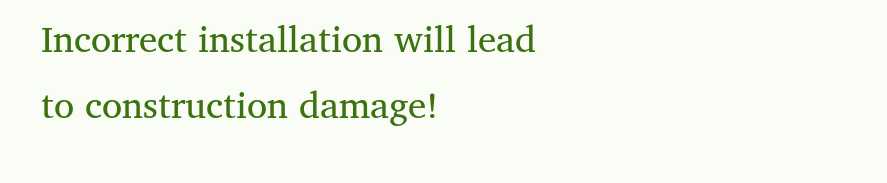Incorrect installation will lead to construction damage!